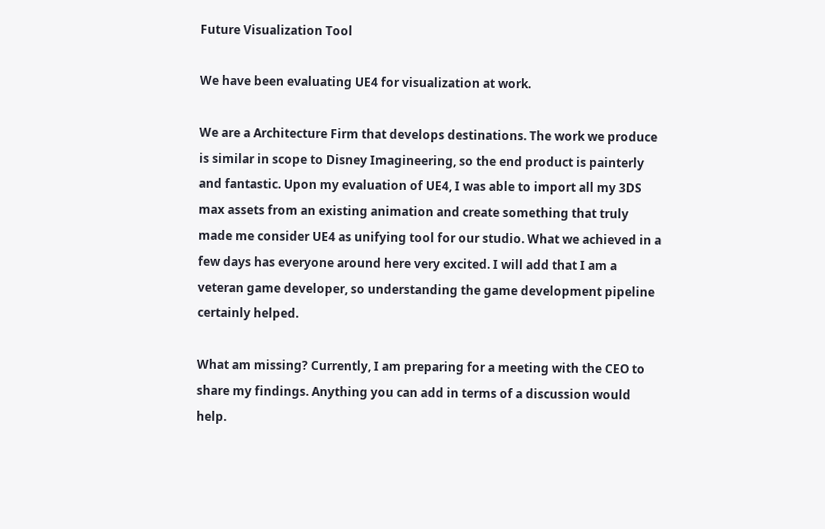Future Visualization Tool

We have been evaluating UE4 for visualization at work.

We are a Architecture Firm that develops destinations. The work we produce is similar in scope to Disney Imagineering, so the end product is painterly and fantastic. Upon my evaluation of UE4, I was able to import all my 3DS max assets from an existing animation and create something that truly made me consider UE4 as unifying tool for our studio. What we achieved in a few days has everyone around here very excited. I will add that I am a veteran game developer, so understanding the game development pipeline certainly helped.

What am missing? Currently, I am preparing for a meeting with the CEO to share my findings. Anything you can add in terms of a discussion would help.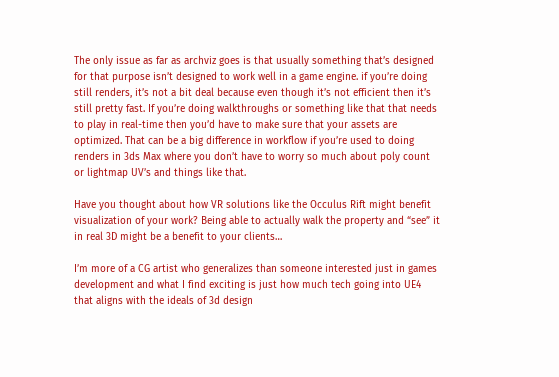The only issue as far as archviz goes is that usually something that’s designed for that purpose isn’t designed to work well in a game engine. if you’re doing still renders, it’s not a bit deal because even though it’s not efficient then it’s still pretty fast. If you’re doing walkthroughs or something like that that needs to play in real-time then you’d have to make sure that your assets are optimized. That can be a big difference in workflow if you’re used to doing renders in 3ds Max where you don’t have to worry so much about poly count or lightmap UV’s and things like that.

Have you thought about how VR solutions like the Occulus Rift might benefit visualization of your work? Being able to actually walk the property and “see” it in real 3D might be a benefit to your clients…

I’m more of a CG artist who generalizes than someone interested just in games development and what I find exciting is just how much tech going into UE4 that aligns with the ideals of 3d design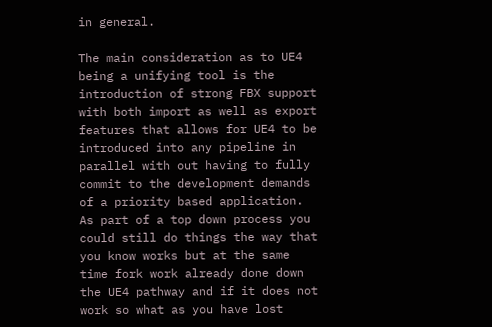in general.

The main consideration as to UE4 being a unifying tool is the introduction of strong FBX support with both import as well as export features that allows for UE4 to be introduced into any pipeline in parallel with out having to fully commit to the development demands of a priority based application. As part of a top down process you could still do things the way that you know works but at the same time fork work already done down the UE4 pathway and if it does not work so what as you have lost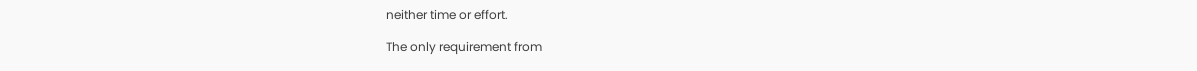neither time or effort.

The only requirement from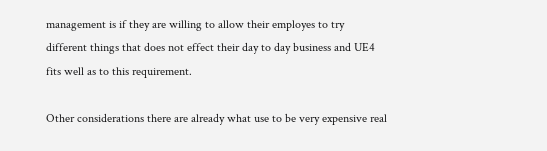management is if they are willing to allow their employes to try different things that does not effect their day to day business and UE4 fits well as to this requirement.

Other considerations there are already what use to be very expensive real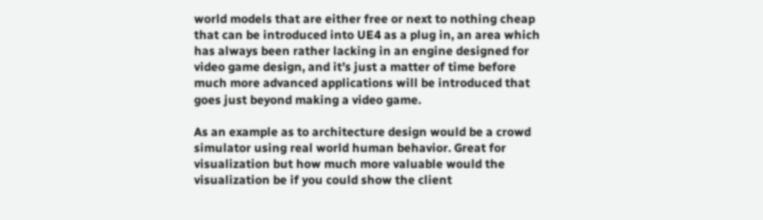world models that are either free or next to nothing cheap that can be introduced into UE4 as a plug in, an area which has always been rather lacking in an engine designed for video game design, and it’s just a matter of time before much more advanced applications will be introduced that goes just beyond making a video game.

As an example as to architecture design would be a crowd simulator using real world human behavior. Great for visualization but how much more valuable would the visualization be if you could show the client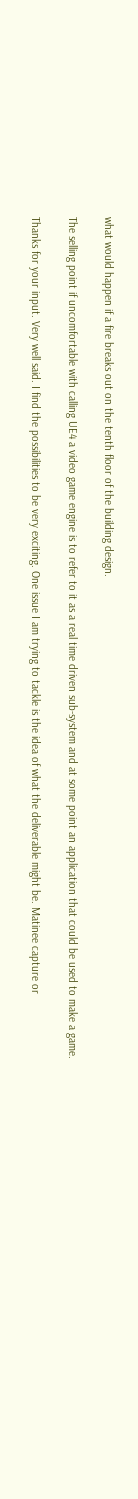what would happen if a fire breaks out on the tenth floor of the building design.

The selling point if uncomfortable with calling UE4 a video game engine is to refer to it as a real time driven sub-system and at some point an application that could be used to make a game.

Thanks for your input. Very well said. I find the possibilities to be very exciting. One issue I am trying to tackle is the idea of what the deliverable might be. Matinee capture or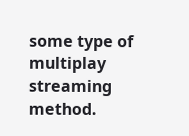some type of multiplay streaming method.